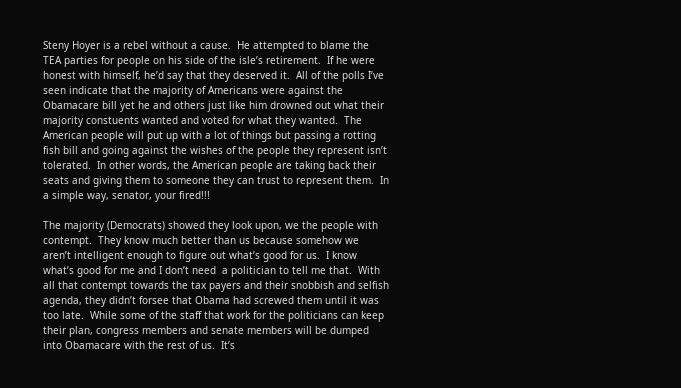Steny Hoyer is a rebel without a cause.  He attempted to blame the TEA parties for people on his side of the isle’s retirement.  If he were honest with himself, he’d say that they deserved it.  All of the polls I’ve seen indicate that the majority of Americans were against the Obamacare bill yet he and others just like him drowned out what their majority constuents wanted and voted for what they wanted.  The American people will put up with a lot of things but passing a rotting fish bill and going against the wishes of the people they represent isn’t tolerated.  In other words, the American people are taking back their seats and giving them to someone they can trust to represent them.  In a simple way, senator, your fired!!!

The majority (Democrats) showed they look upon, we the people with contempt.  They know much better than us because somehow we aren’t intelligent enough to figure out what’s good for us.  I know what’s good for me and I don’t need  a politician to tell me that.  With all that contempt towards the tax payers and their snobbish and selfish agenda, they didn’t forsee that Obama had screwed them until it was too late.  While some of the staff that work for the politicians can keep their plan, congress members and senate members will be dumped into Obamacare with the rest of us.  It’s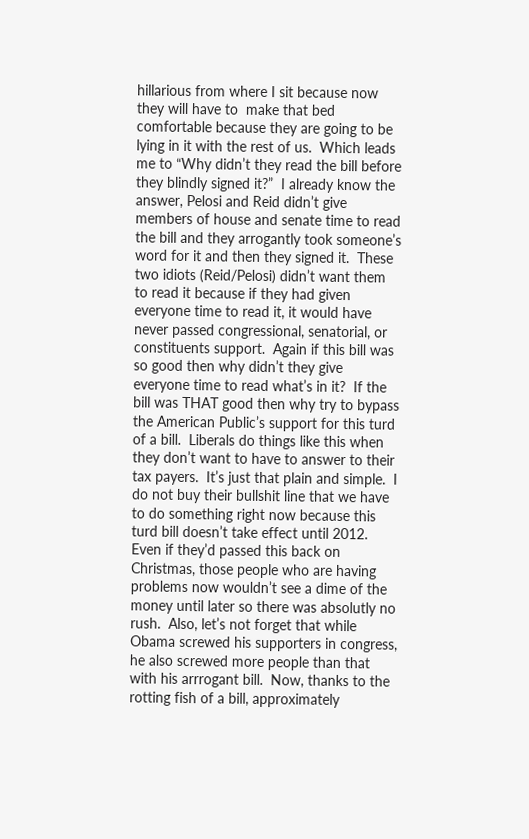hillarious from where I sit because now they will have to  make that bed comfortable because they are going to be lying in it with the rest of us.  Which leads me to “Why didn’t they read the bill before they blindly signed it?”  I already know the answer, Pelosi and Reid didn’t give members of house and senate time to read the bill and they arrogantly took someone’s word for it and then they signed it.  These two idiots (Reid/Pelosi) didn’t want them to read it because if they had given everyone time to read it, it would have never passed congressional, senatorial, or constituents support.  Again if this bill was so good then why didn’t they give everyone time to read what’s in it?  If the bill was THAT good then why try to bypass the American Public’s support for this turd of a bill.  Liberals do things like this when they don’t want to have to answer to their tax payers.  It’s just that plain and simple.  I do not buy their bullshit line that we have to do something right now because this turd bill doesn’t take effect until 2012.  Even if they’d passed this back on Christmas, those people who are having problems now wouldn’t see a dime of the money until later so there was absolutly no rush.  Also, let’s not forget that while Obama screwed his supporters in congress, he also screwed more people than that with his arrrogant bill.  Now, thanks to the rotting fish of a bill, approximately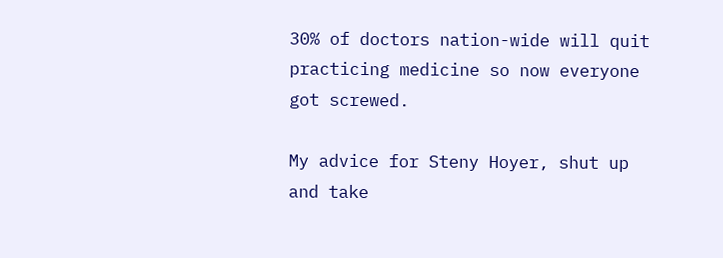30% of doctors nation-wide will quit practicing medicine so now everyone got screwed.

My advice for Steny Hoyer, shut up and take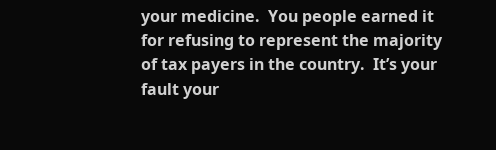your medicine.  You people earned it for refusing to represent the majority of tax payers in the country.  It’s your fault your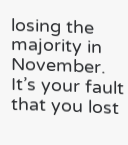losing the majority in November.  It’s your fault that you lost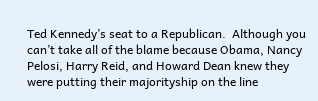Ted Kennedy’s seat to a Republican.  Although you can’t take all of the blame because Obama, Nancy Pelosi, Harry Reid, and Howard Dean knew they were putting their majorityship on the line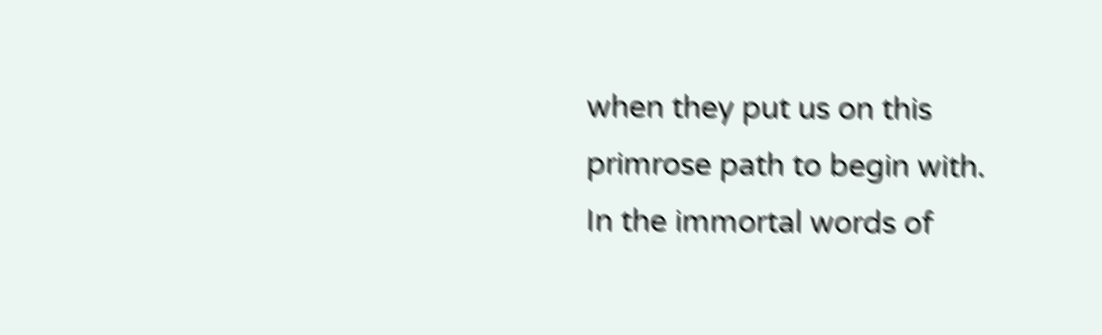when they put us on this primrose path to begin with.  In the immortal words of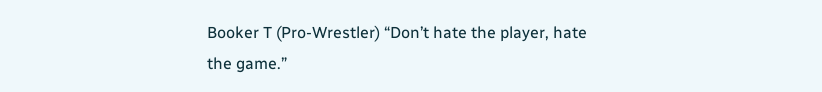Booker T (Pro-Wrestler) “Don’t hate the player, hate the game.”